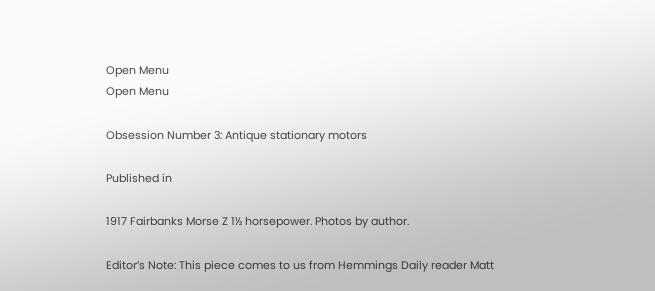Open Menu
Open Menu

Obsession Number 3: Antique stationary motors

Published in

1917 Fairbanks Morse Z 1½ horsepower. Photos by author.

Editor’s Note: This piece comes to us from Hemmings Daily reader Matt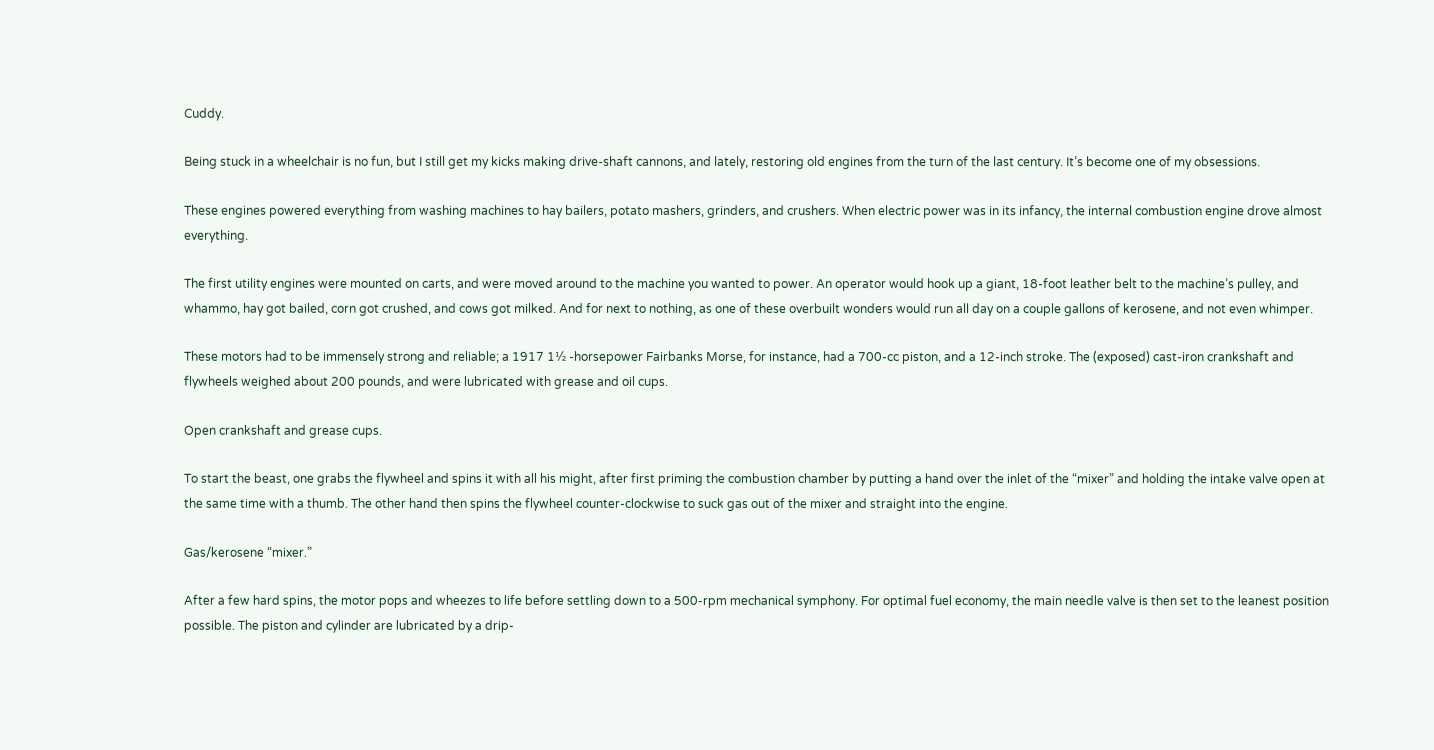Cuddy.

Being stuck in a wheelchair is no fun, but I still get my kicks making drive-shaft cannons, and lately, restoring old engines from the turn of the last century. It’s become one of my obsessions.

These engines powered everything from washing machines to hay bailers, potato mashers, grinders, and crushers. When electric power was in its infancy, the internal combustion engine drove almost everything.

The first utility engines were mounted on carts, and were moved around to the machine you wanted to power. An operator would hook up a giant, 18-foot leather belt to the machine’s pulley, and whammo, hay got bailed, corn got crushed, and cows got milked. And for next to nothing, as one of these overbuilt wonders would run all day on a couple gallons of kerosene, and not even whimper.

These motors had to be immensely strong and reliable; a 1917 1½ -horsepower Fairbanks Morse, for instance, had a 700-cc piston, and a 12-inch stroke. The (exposed) cast-iron crankshaft and flywheels weighed about 200 pounds, and were lubricated with grease and oil cups.

Open crankshaft and grease cups.

To start the beast, one grabs the flywheel and spins it with all his might, after first priming the combustion chamber by putting a hand over the inlet of the “mixer” and holding the intake valve open at the same time with a thumb. The other hand then spins the flywheel counter-clockwise to suck gas out of the mixer and straight into the engine.

Gas/kerosene “mixer.”

After a few hard spins, the motor pops and wheezes to life before settling down to a 500-rpm mechanical symphony. For optimal fuel economy, the main needle valve is then set to the leanest position possible. The piston and cylinder are lubricated by a drip-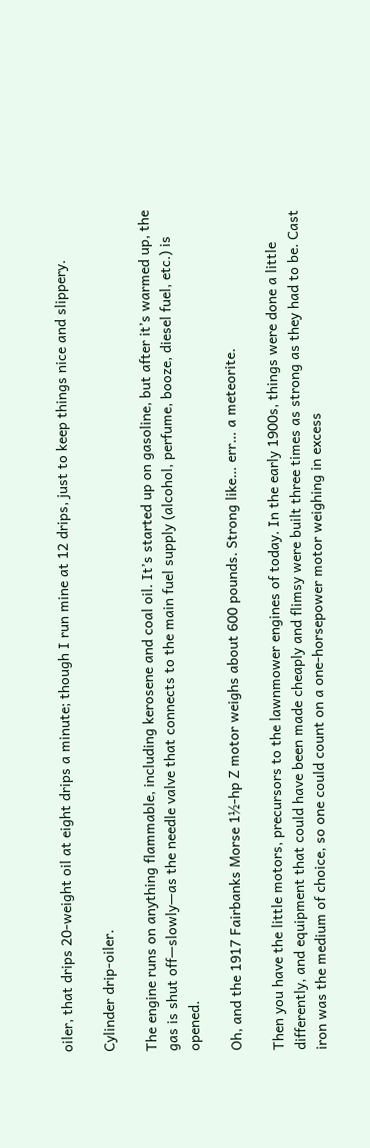oiler, that drips 20-weight oil at eight drips a minute; though I run mine at 12 drips, just to keep things nice and slippery.

Cylinder drip-oiler.

The engine runs on anything flammable, including kerosene and coal oil. It’s started up on gasoline, but after it’s warmed up, the gas is shut off—slowly—as the needle valve that connects to the main fuel supply (alcohol, perfume, booze, diesel fuel, etc.) is opened.

Oh, and the 1917 Fairbanks Morse 1½-hp Z motor weighs about 600 pounds. Strong like… err… a meteorite.

Then you have the little motors, precursors to the lawnmower engines of today. In the early 1900s, things were done a little differently, and equipment that could have been made cheaply and flimsy were built three times as strong as they had to be. Cast iron was the medium of choice, so one could count on a one-horsepower motor weighing in excess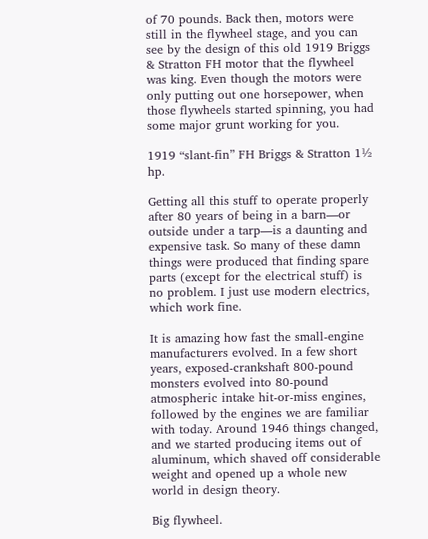of 70 pounds. Back then, motors were still in the flywheel stage, and you can see by the design of this old 1919 Briggs & Stratton FH motor that the flywheel was king. Even though the motors were only putting out one horsepower, when those flywheels started spinning, you had some major grunt working for you.

1919 “slant-fin” FH Briggs & Stratton 1½ hp.

Getting all this stuff to operate properly after 80 years of being in a barn—or outside under a tarp—is a daunting and expensive task. So many of these damn things were produced that finding spare parts (except for the electrical stuff) is no problem. I just use modern electrics, which work fine.

It is amazing how fast the small-engine manufacturers evolved. In a few short years, exposed-crankshaft 800-pound monsters evolved into 80-pound atmospheric intake hit-or-miss engines, followed by the engines we are familiar with today. Around 1946 things changed, and we started producing items out of aluminum, which shaved off considerable weight and opened up a whole new world in design theory.

Big flywheel.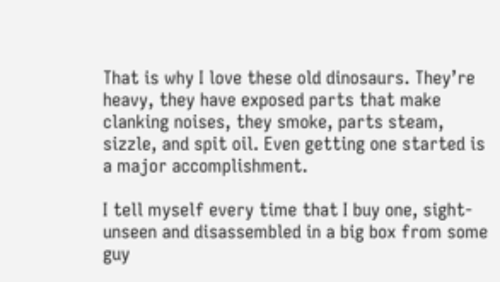That is why I love these old dinosaurs. They’re heavy, they have exposed parts that make clanking noises, they smoke, parts steam, sizzle, and spit oil. Even getting one started is a major accomplishment.

I tell myself every time that I buy one, sight-unseen and disassembled in a big box from some guy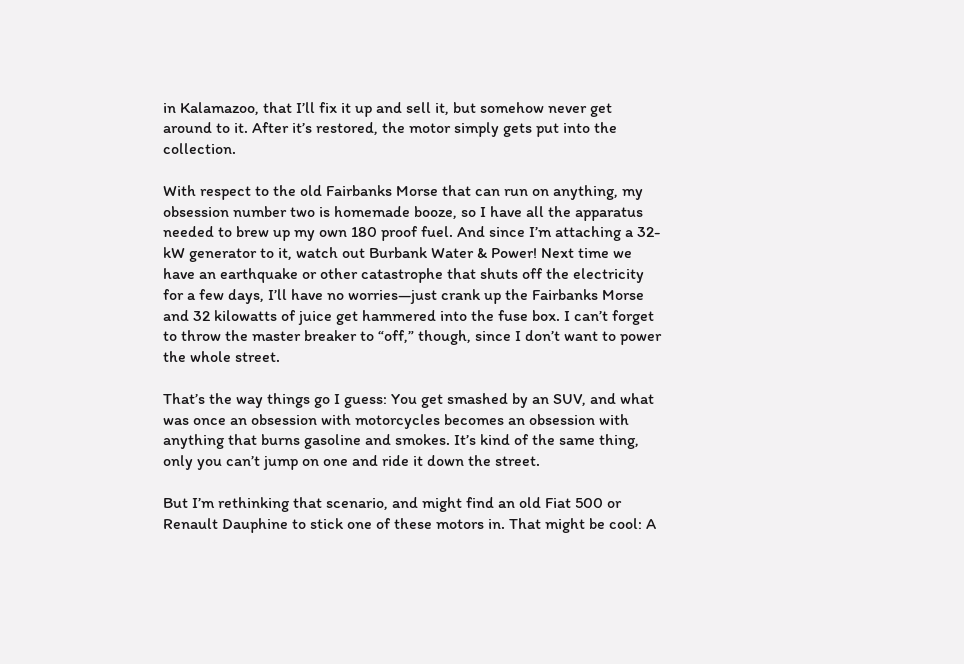in Kalamazoo, that I’ll fix it up and sell it, but somehow never get around to it. After it’s restored, the motor simply gets put into the collection.

With respect to the old Fairbanks Morse that can run on anything, my obsession number two is homemade booze, so I have all the apparatus needed to brew up my own 180 proof fuel. And since I’m attaching a 32-kW generator to it, watch out Burbank Water & Power! Next time we have an earthquake or other catastrophe that shuts off the electricity for a few days, I’ll have no worries—just crank up the Fairbanks Morse and 32 kilowatts of juice get hammered into the fuse box. I can’t forget to throw the master breaker to “off,” though, since I don’t want to power the whole street.

That’s the way things go I guess: You get smashed by an SUV, and what was once an obsession with motorcycles becomes an obsession with anything that burns gasoline and smokes. It’s kind of the same thing, only you can’t jump on one and ride it down the street.

But I’m rethinking that scenario, and might find an old Fiat 500 or Renault Dauphine to stick one of these motors in. That might be cool: A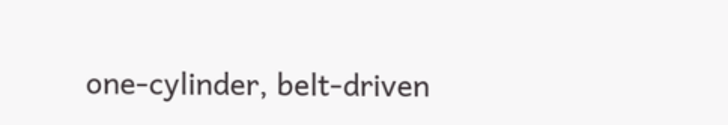one-cylinder, belt-driven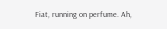Fiat, running on perfume. Ah,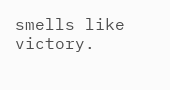smells like victory.